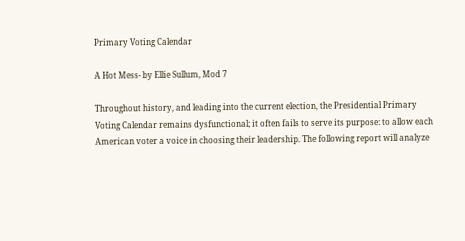Primary Voting Calendar

A Hot Mess- by Ellie Sullum, Mod 7

Throughout history, and leading into the current election, the Presidential Primary Voting Calendar remains dysfunctional; it often fails to serve its purpose: to allow each American voter a voice in choosing their leadership. The following report will analyze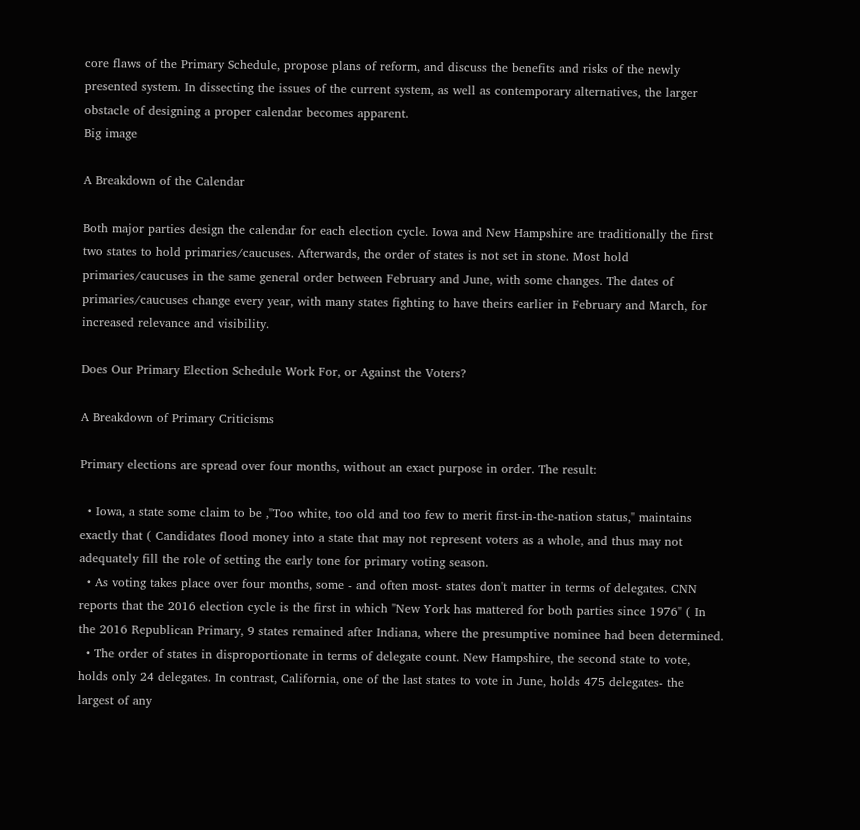core flaws of the Primary Schedule, propose plans of reform, and discuss the benefits and risks of the newly presented system. In dissecting the issues of the current system, as well as contemporary alternatives, the larger obstacle of designing a proper calendar becomes apparent.
Big image

A Breakdown of the Calendar

Both major parties design the calendar for each election cycle. Iowa and New Hampshire are traditionally the first two states to hold primaries/caucuses. Afterwards, the order of states is not set in stone. Most hold primaries/caucuses in the same general order between February and June, with some changes. The dates of primaries/caucuses change every year, with many states fighting to have theirs earlier in February and March, for increased relevance and visibility.

Does Our Primary Election Schedule Work For, or Against the Voters?

A Breakdown of Primary Criticisms

Primary elections are spread over four months, without an exact purpose in order. The result:

  • Iowa, a state some claim to be ,"Too white, too old and too few to merit first-in-the-nation status," maintains exactly that ( Candidates flood money into a state that may not represent voters as a whole, and thus may not adequately fill the role of setting the early tone for primary voting season.
  • As voting takes place over four months, some - and often most- states don't matter in terms of delegates. CNN reports that the 2016 election cycle is the first in which "New York has mattered for both parties since 1976" ( In the 2016 Republican Primary, 9 states remained after Indiana, where the presumptive nominee had been determined.
  • The order of states in disproportionate in terms of delegate count. New Hampshire, the second state to vote, holds only 24 delegates. In contrast, California, one of the last states to vote in June, holds 475 delegates- the largest of any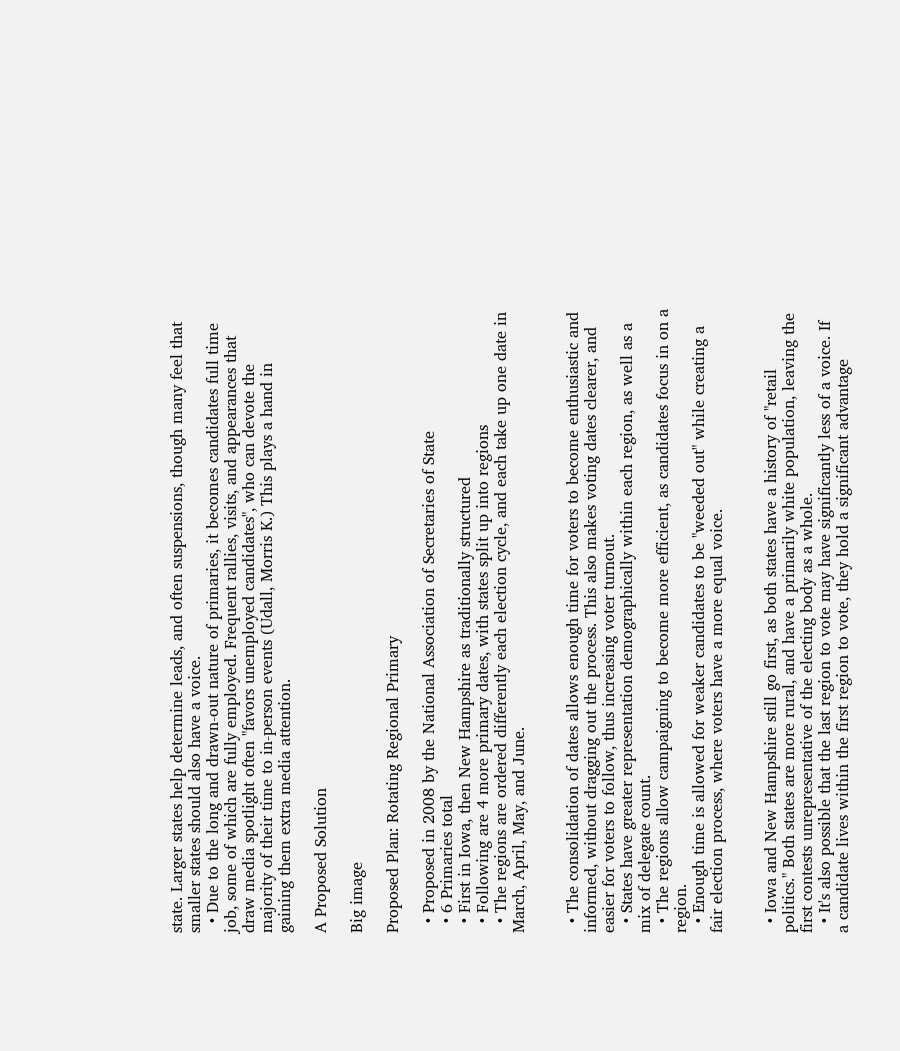state. Larger states help determine leads, and often suspensions, though many feel that smaller states should also have a voice.
  • Due to the long and drawn-out nature of primaries, it becomes candidates full time job, some of which are fully employed. Frequent rallies, visits, and appearances that draw media spotlight often "favors unemployed candidates", who can devote the majority of their time to in-person events (Udall, Morris K.) This plays a hand in gaining them extra media attention.

A Proposed Solution

Big image

Proposed Plan: Rotating Regional Primary

  • Proposed in 2008 by the National Association of Secretaries of State
  • 6 Primaries total
  • First in Iowa, then New Hampshire as traditionally structured
  • Following are 4 more primary dates, with states split up into regions
  • The regions are ordered differently each election cycle, and each take up one date in March, April, May, and June.


  • The consolidation of dates allows enough time for voters to become enthusiastic and informed, without dragging out the process. This also makes voting dates clearer, and easier for voters to follow, thus increasing voter turnout.
  • States have greater representation demographically within each region, as well as a mix of delegate count.
  • The regions allow campaigning to become more efficient, as candidates focus in on a region.
  • Enough time is allowed for weaker candidates to be "weeded out" while creating a fair election process, where voters have a more equal voice.


  • Iowa and New Hampshire still go first, as both states have a history of "retail politics." Both states are more rural, and have a primarily white population, leaving the first contests unrepresentative of the electing body as a whole.
  • It's also possible that the last region to vote may have significantly less of a voice. If a candidate lives within the first region to vote, they hold a significant advantage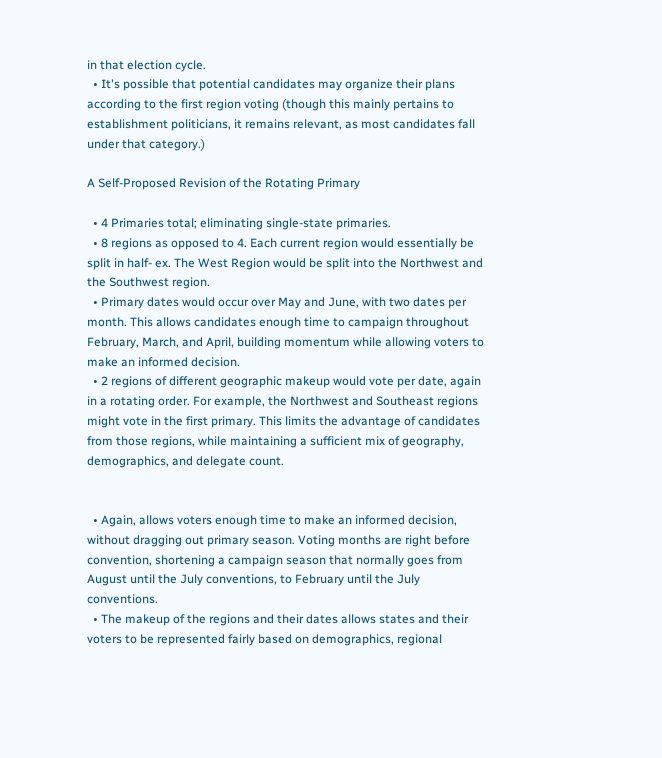in that election cycle.
  • It's possible that potential candidates may organize their plans according to the first region voting (though this mainly pertains to establishment politicians, it remains relevant, as most candidates fall under that category.)

A Self-Proposed Revision of the Rotating Primary

  • 4 Primaries total; eliminating single-state primaries.
  • 8 regions as opposed to 4. Each current region would essentially be split in half- ex. The West Region would be split into the Northwest and the Southwest region.
  • Primary dates would occur over May and June, with two dates per month. This allows candidates enough time to campaign throughout February, March, and April, building momentum while allowing voters to make an informed decision.
  • 2 regions of different geographic makeup would vote per date, again in a rotating order. For example, the Northwest and Southeast regions might vote in the first primary. This limits the advantage of candidates from those regions, while maintaining a sufficient mix of geography, demographics, and delegate count.


  • Again, allows voters enough time to make an informed decision, without dragging out primary season. Voting months are right before convention, shortening a campaign season that normally goes from August until the July conventions, to February until the July conventions.
  • The makeup of the regions and their dates allows states and their voters to be represented fairly based on demographics, regional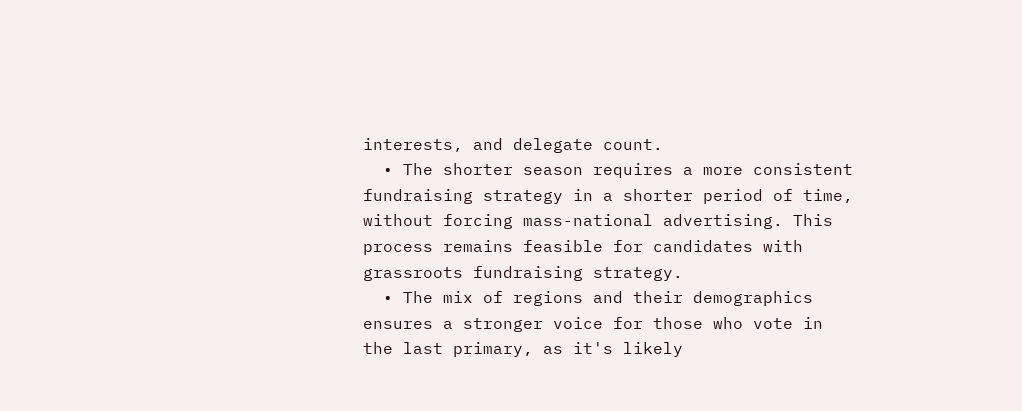interests, and delegate count.
  • The shorter season requires a more consistent fundraising strategy in a shorter period of time, without forcing mass-national advertising. This process remains feasible for candidates with grassroots fundraising strategy.
  • The mix of regions and their demographics ensures a stronger voice for those who vote in the last primary, as it's likely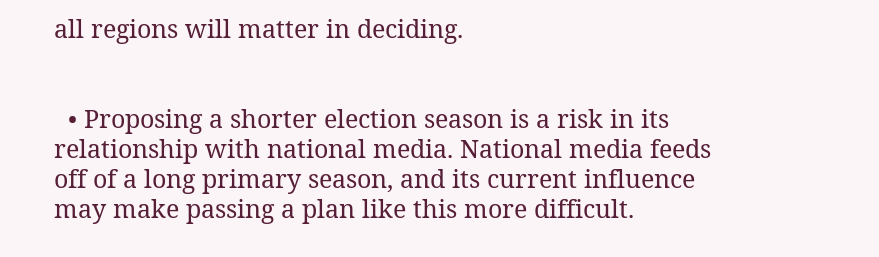all regions will matter in deciding.


  • Proposing a shorter election season is a risk in its relationship with national media. National media feeds off of a long primary season, and its current influence may make passing a plan like this more difficult.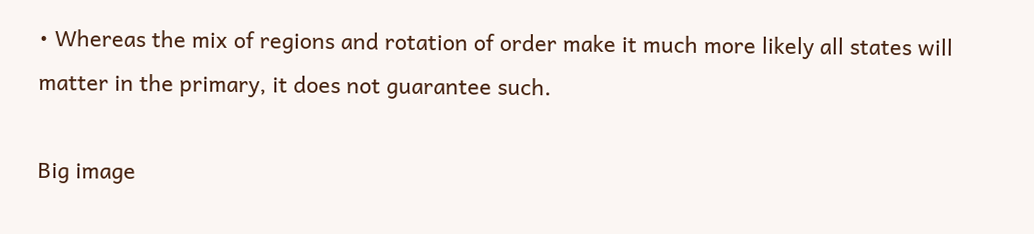• Whereas the mix of regions and rotation of order make it much more likely all states will matter in the primary, it does not guarantee such.

Big image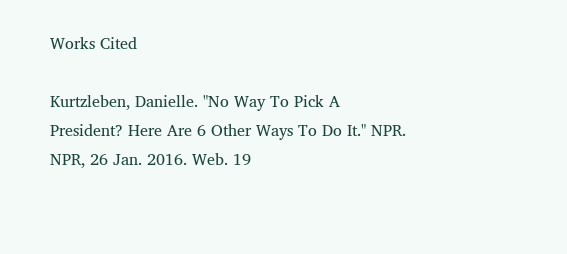Works Cited

Kurtzleben, Danielle. "No Way To Pick A President? Here Are 6 Other Ways To Do It." NPR. NPR, 26 Jan. 2016. Web. 19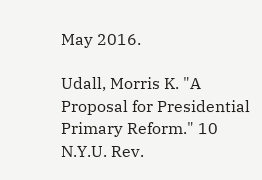May 2016.

Udall, Morris K. "A Proposal for Presidential Primary Reform." 10 N.Y.U. Rev.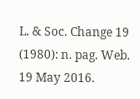L. & Soc. Change 19 (1980): n. pag. Web. 19 May 2016.